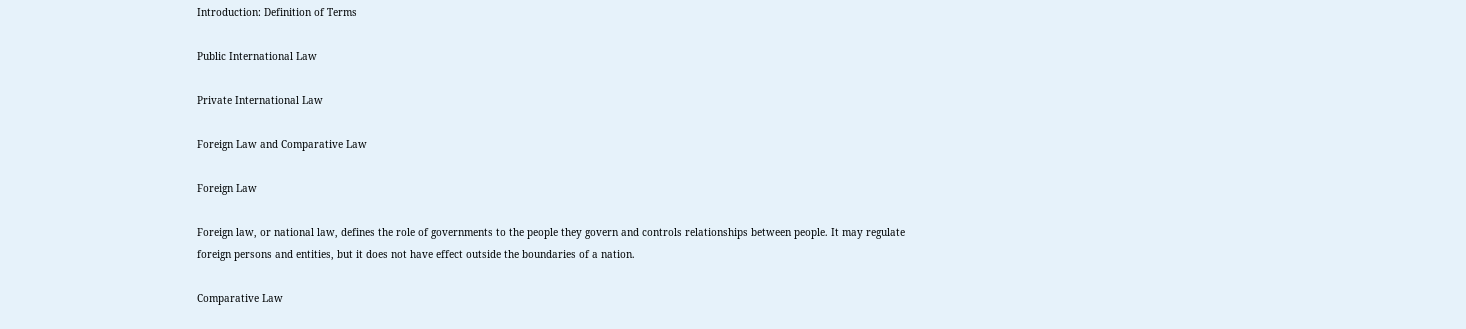Introduction: Definition of Terms

Public International Law

Private International Law

Foreign Law and Comparative Law

Foreign Law

Foreign law, or national law, defines the role of governments to the people they govern and controls relationships between people. It may regulate foreign persons and entities, but it does not have effect outside the boundaries of a nation.

Comparative Law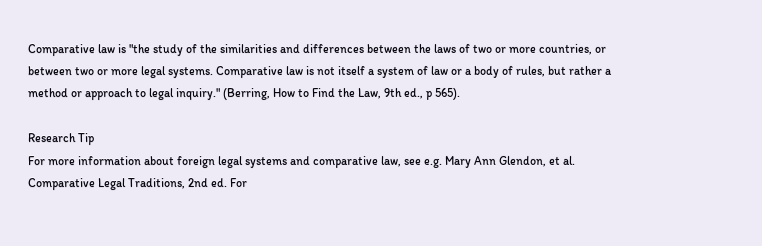Comparative law is "the study of the similarities and differences between the laws of two or more countries, or between two or more legal systems. Comparative law is not itself a system of law or a body of rules, but rather a method or approach to legal inquiry." (Berring, How to Find the Law, 9th ed., p 565).

Research Tip
For more information about foreign legal systems and comparative law, see e.g. Mary Ann Glendon, et al. Comparative Legal Traditions, 2nd ed. For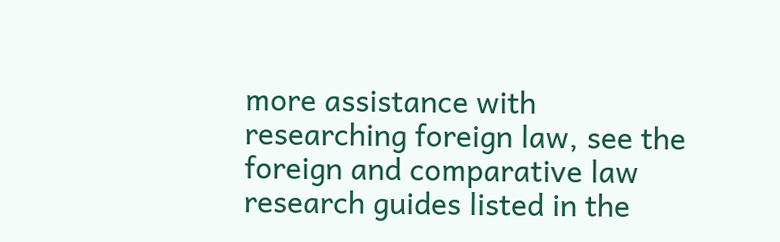more assistance with researching foreign law, see the foreign and comparative law research guides listed in the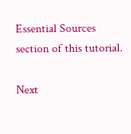Essential Sources section of this tutorial.

Next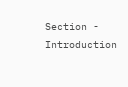Section - Introduction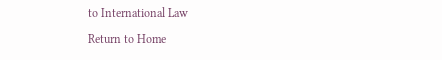to International Law

Return to Home